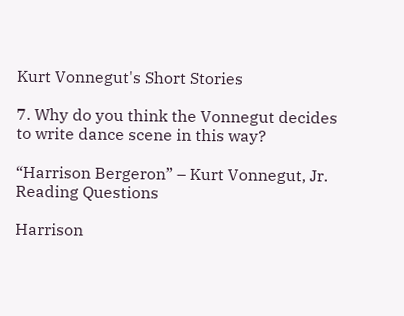Kurt Vonnegut's Short Stories

7. Why do you think the Vonnegut decides to write dance scene in this way?

“Harrison Bergeron” – Kurt Vonnegut, Jr. Reading Questions

Harrison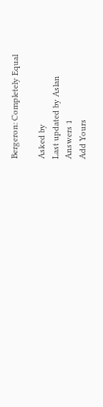Bergeron: Completely Equal

Asked by
Last updated by Aslan
Answers 1
Add Yours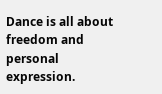Dance is all about freedom and personal expression.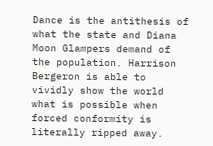Dance is the antithesis of what the state and Diana Moon Glampers demand of the population. Harrison Bergeron is able to vividly show the world what is possible when forced conformity is literally ripped away.